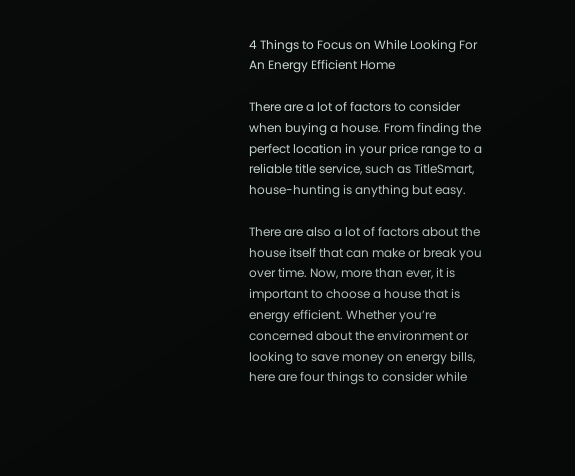4 Things to Focus on While Looking For An Energy Efficient Home

There are a lot of factors to consider when buying a house. From finding the perfect location in your price range to a reliable title service, such as TitleSmart, house-hunting is anything but easy.

There are also a lot of factors about the house itself that can make or break you over time. Now, more than ever, it is important to choose a house that is energy efficient. Whether you’re concerned about the environment or looking to save money on energy bills, here are four things to consider while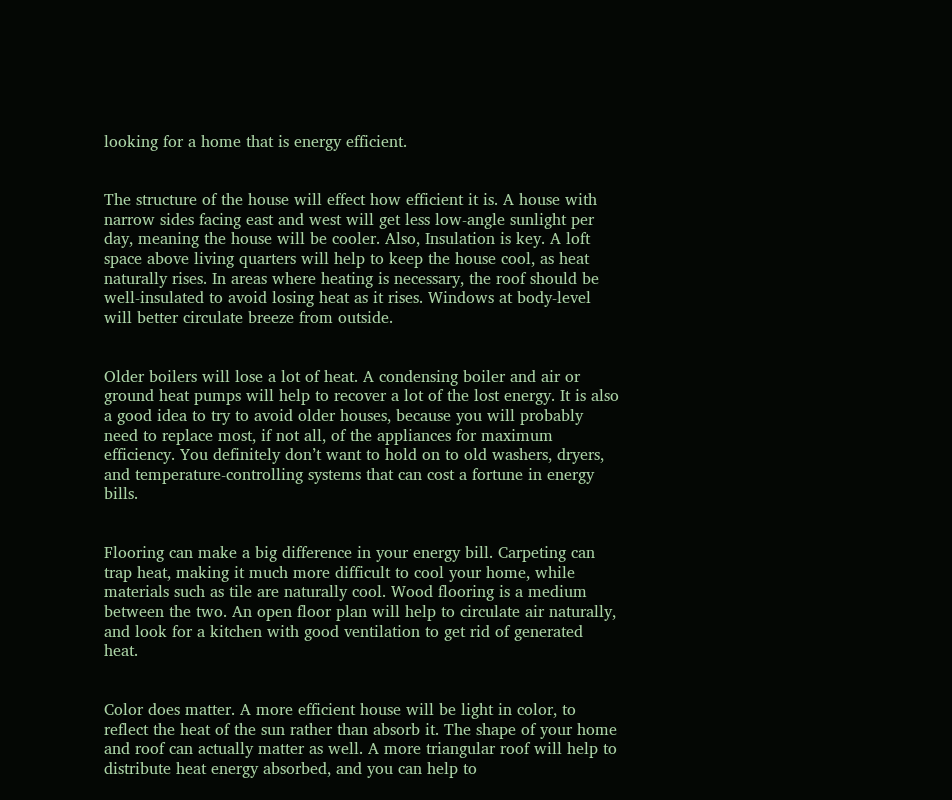looking for a home that is energy efficient.


The structure of the house will effect how efficient it is. A house with narrow sides facing east and west will get less low-angle sunlight per day, meaning the house will be cooler. Also, Insulation is key. A loft space above living quarters will help to keep the house cool, as heat naturally rises. In areas where heating is necessary, the roof should be well-insulated to avoid losing heat as it rises. Windows at body-level will better circulate breeze from outside.


Older boilers will lose a lot of heat. A condensing boiler and air or ground heat pumps will help to recover a lot of the lost energy. It is also a good idea to try to avoid older houses, because you will probably need to replace most, if not all, of the appliances for maximum efficiency. You definitely don’t want to hold on to old washers, dryers, and temperature-controlling systems that can cost a fortune in energy bills.


Flooring can make a big difference in your energy bill. Carpeting can trap heat, making it much more difficult to cool your home, while materials such as tile are naturally cool. Wood flooring is a medium between the two. An open floor plan will help to circulate air naturally, and look for a kitchen with good ventilation to get rid of generated heat.


Color does matter. A more efficient house will be light in color, to reflect the heat of the sun rather than absorb it. The shape of your home and roof can actually matter as well. A more triangular roof will help to distribute heat energy absorbed, and you can help to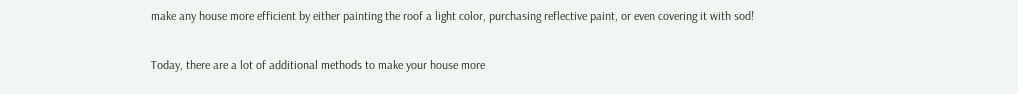make any house more efficient by either painting the roof a light color, purchasing reflective paint, or even covering it with sod!

Today, there are a lot of additional methods to make your house more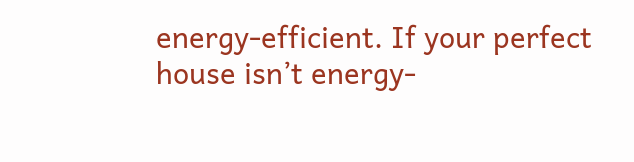energy-efficient. If your perfect house isn’t energy-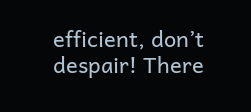efficient, don’t despair! There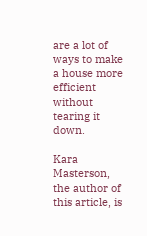are a lot of ways to make a house more efficient without tearing it down.

Kara Masterson, the author of this article, is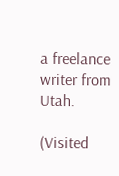a freelance writer from Utah.

(Visited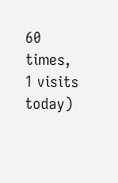60 times, 1 visits today)